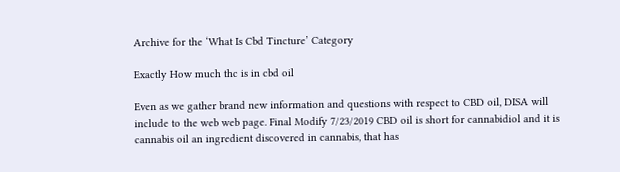Archive for the ‘What Is Cbd Tincture’ Category

Exactly How much thc is in cbd oil

Even as we gather brand new information and questions with respect to CBD oil, DISA will include to the web web page. Final Modify 7/23/2019 CBD oil is short for cannabidiol and it is cannabis oil an ingredient discovered in cannabis, that has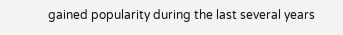gained popularity during the last several years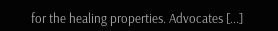for the healing properties. Advocates [...]